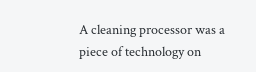A cleaning processor was a piece of technology on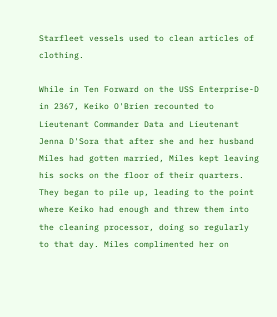Starfleet vessels used to clean articles of clothing.

While in Ten Forward on the USS Enterprise-D in 2367, Keiko O'Brien recounted to Lieutenant Commander Data and Lieutenant Jenna D'Sora that after she and her husband Miles had gotten married, Miles kept leaving his socks on the floor of their quarters. They began to pile up, leading to the point where Keiko had enough and threw them into the cleaning processor, doing so regularly to that day. Miles complimented her on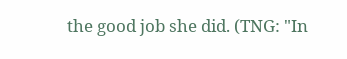the good job she did. (TNG: "In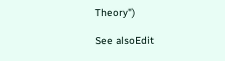Theory")

See alsoEdit